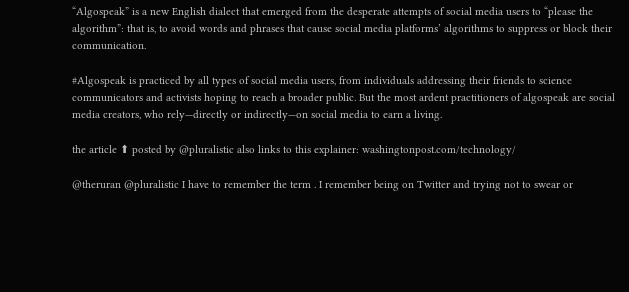“Algospeak” is a new English dialect that emerged from the desperate attempts of social media users to “please the algorithm”: that is, to avoid words and phrases that cause social media platforms’ algorithms to suppress or block their communication.

#Algospeak is practiced by all types of social media users, from individuals addressing their friends to science communicators and activists hoping to reach a broader public. But the most ardent practitioners of algospeak are social media creators, who rely—directly or indirectly—on social media to earn a living.

the article ⬆ posted by @pluralistic also links to this explainer: washingtonpost.com/technology/

@theruran @pluralistic I have to remember the term . I remember being on Twitter and trying not to swear or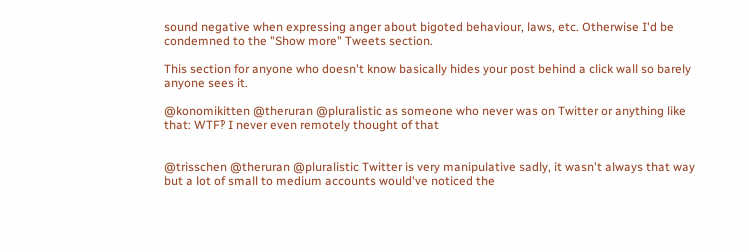sound negative when expressing anger about bigoted behaviour, laws, etc. Otherwise I'd be condemned to the "Show more" Tweets section.

This section for anyone who doesn't know basically hides your post behind a click wall so barely anyone sees it.

@konomikitten @theruran @pluralistic as someone who never was on Twitter or anything like that: WTF‽ I never even remotely thought of that


@trisschen @theruran @pluralistic Twitter is very manipulative sadly, it wasn't always that way but a lot of small to medium accounts would've noticed the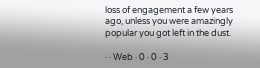loss of engagement a few years ago, unless you were amazingly popular you got left in the dust.

· · Web · 0 · 0 · 3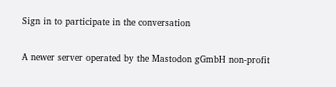Sign in to participate in the conversation

A newer server operated by the Mastodon gGmbH non-profit